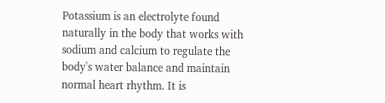Potassium is an electrolyte found naturally in the body that works with sodium and calcium to regulate the body's water balance and maintain normal heart rhythm. It is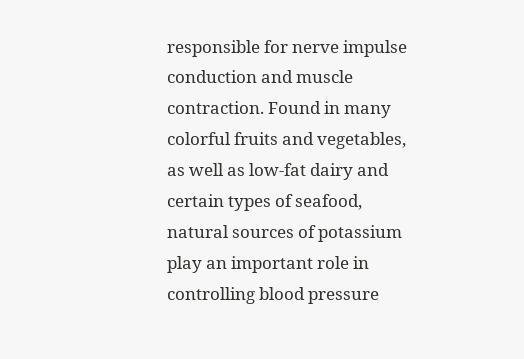responsible for nerve impulse conduction and muscle contraction. Found in many colorful fruits and vegetables, as well as low-fat dairy and certain types of seafood, natural sources of potassium play an important role in controlling blood pressure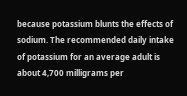because potassium blunts the effects of sodium. The recommended daily intake of potassium for an average adult is about 4,700 milligrams per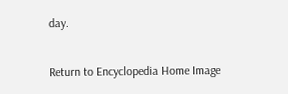day.

Return to Encyclopedia Home Image